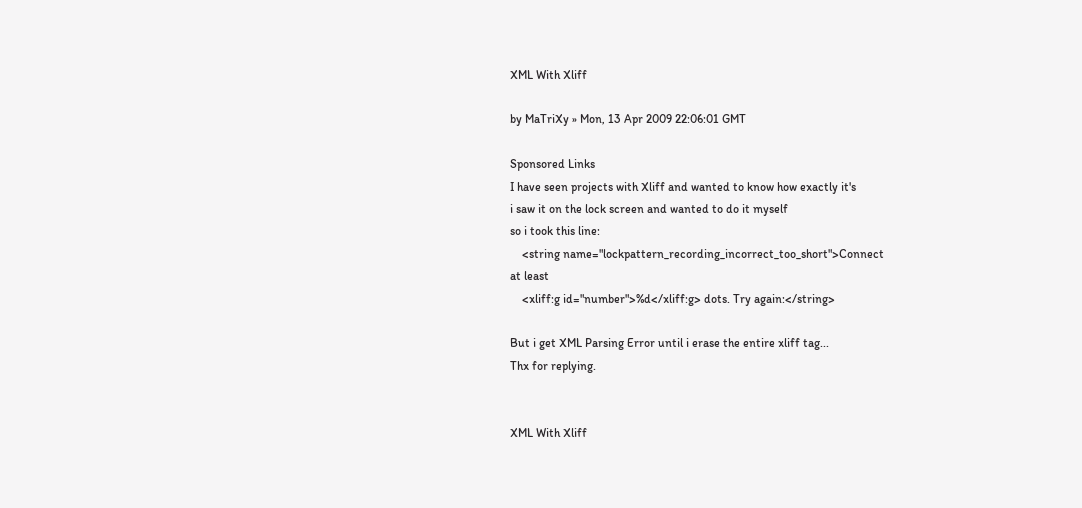XML With Xliff

by MaTriXy » Mon, 13 Apr 2009 22:06:01 GMT

Sponsored Links
I have seen projects with Xliff and wanted to know how exactly it's
i saw it on the lock screen and wanted to do it myself
so i took this line:
    <string name="lockpattern_recording_incorrect_too_short">Connect
at least
    <xliff:g id="number">%d</xliff:g> dots. Try again:</string>

But i get XML Parsing Error until i erase the entire xliff tag...
Thx for replying.


XML With Xliff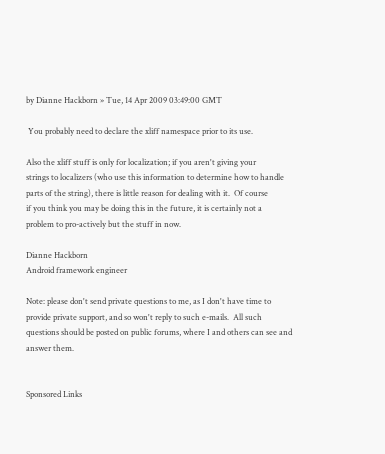by Dianne Hackborn » Tue, 14 Apr 2009 03:49:00 GMT

 You probably need to declare the xliff namespace prior to its use.

Also the xliff stuff is only for localization; if you aren't giving your
strings to localizers (who use this information to determine how to handle
parts of the string), there is little reason for dealing with it.  Of course
if you think you may be doing this in the future, it is certainly not a
problem to pro-actively but the stuff in now.

Dianne Hackborn
Android framework engineer

Note: please don't send private questions to me, as I don't have time to
provide private support, and so won't reply to such e-mails.  All such
questions should be posted on public forums, where I and others can see and
answer them.


Sponsored Links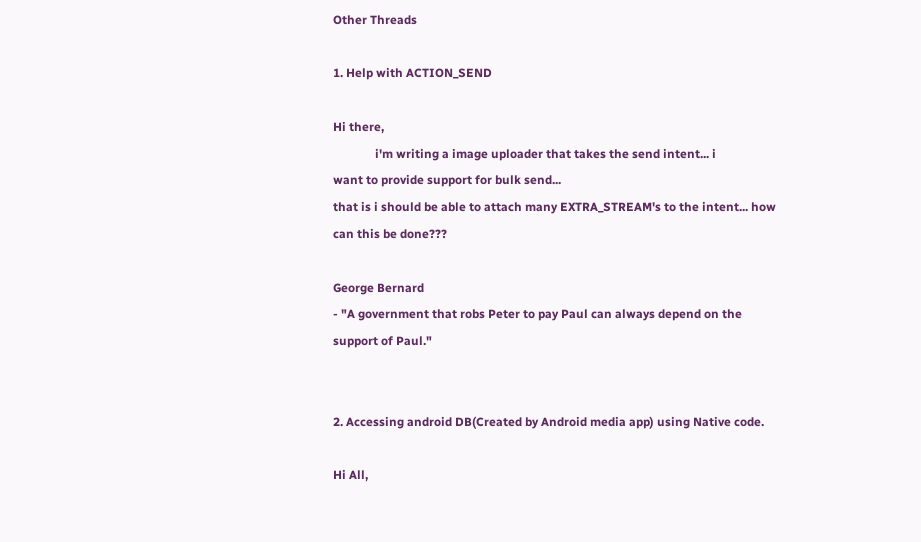Other Threads

1. Help with ACTION_SEND

Hi there,
              i'm writing a image uploader that takes the send intent... i
want to provide support for bulk send...
that is i should be able to attach many EXTRA_STREAM's to the intent... how
can this be done???

George Bernard
- "A government that robs Peter to pay Paul can always depend on the
support of Paul."


2. Accessing android DB(Created by Android media app) using Native code.

Hi All,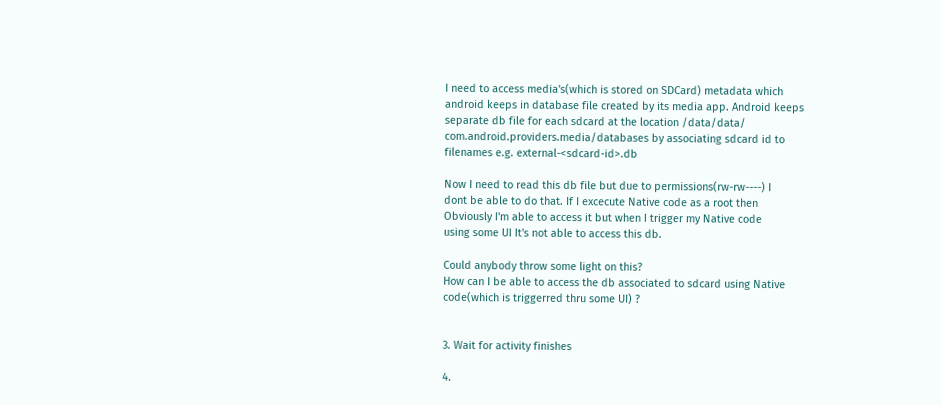I need to access media's(which is stored on SDCard) metadata which
android keeps in database file created by its media app. Android keeps
separate db file for each sdcard at the location /data/data/
com.android.providers.media/databases by associating sdcard id to
filenames e.g. external-<sdcard-id>.db

Now I need to read this db file but due to permissions(rw-rw----) I
dont be able to do that. If I excecute Native code as a root then
Obviously I'm able to access it but when I trigger my Native code
using some UI It's not able to access this db.

Could anybody throw some light on this?
How can I be able to access the db associated to sdcard using Native
code(which is triggerred thru some UI) ?


3. Wait for activity finishes

4.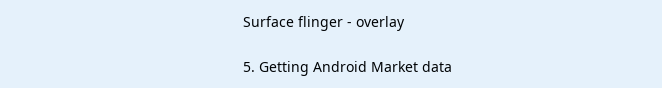Surface flinger - overlay

5. Getting Android Market data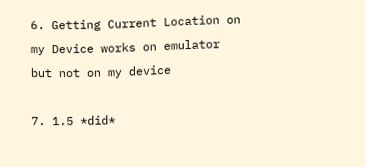6. Getting Current Location on my Device works on emulator but not on my device

7. 1.5 *did*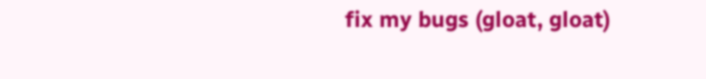fix my bugs (gloat, gloat)